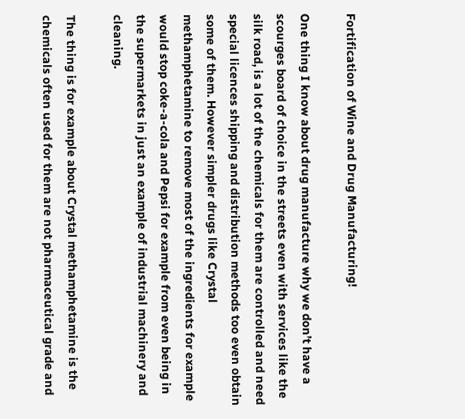Fortification of Wine and Drug Manufacturing!

One thing I know about drug manufacture why we don’t have a scourges board of choice in the streets even with services like the silk road, is a lot of the chemicals for them are controlled and need special licences shipping and distribution methods too even obtain some of them. However simpler drugs like Crystal methamphetamine to remove most of the ingredients for example would stop coke-a-cola and Pepsi for example from even being in the supermarkets in just an example of industrial machinery and cleaning.

The thing is for example about Crystal methamphetamine is the chemicals often used for them are not pharmaceutical grade and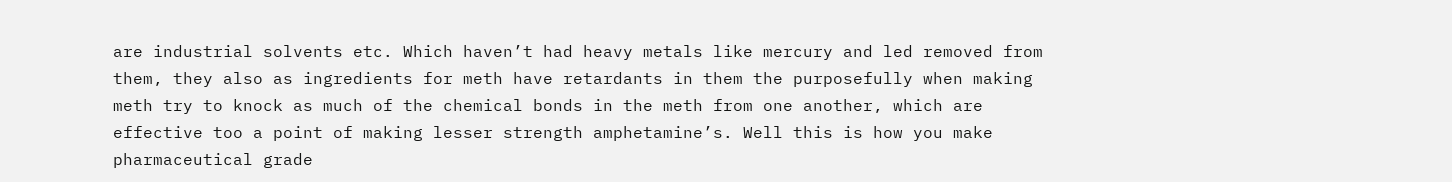are industrial solvents etc. Which haven’t had heavy metals like mercury and led removed from them, they also as ingredients for meth have retardants in them the purposefully when making meth try to knock as much of the chemical bonds in the meth from one another, which are effective too a point of making lesser strength amphetamine’s. Well this is how you make pharmaceutical grade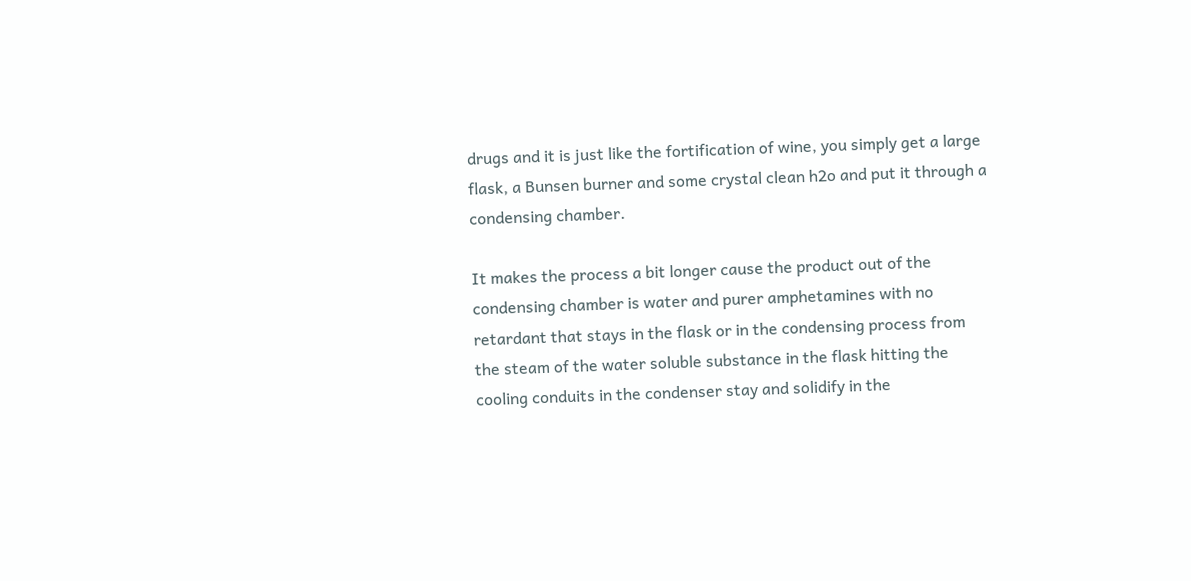drugs and it is just like the fortification of wine, you simply get a large flask, a Bunsen burner and some crystal clean h2o and put it through a condensing chamber.

It makes the process a bit longer cause the product out of the condensing chamber is water and purer amphetamines with no retardant that stays in the flask or in the condensing process from the steam of the water soluble substance in the flask hitting the cooling conduits in the condenser stay and solidify in the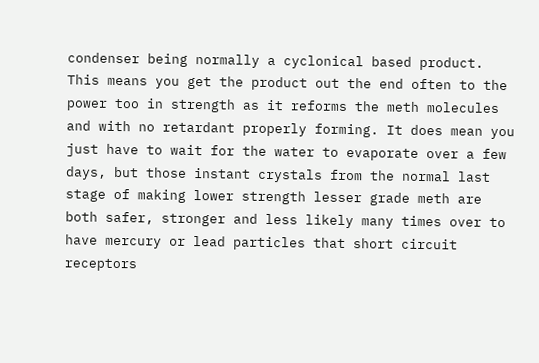condenser being normally a cyclonical based product. This means you get the product out the end often to the power too in strength as it reforms the meth molecules and with no retardant properly forming. It does mean you just have to wait for the water to evaporate over a few days, but those instant crystals from the normal last stage of making lower strength lesser grade meth are both safer, stronger and less likely many times over to have mercury or lead particles that short circuit receptors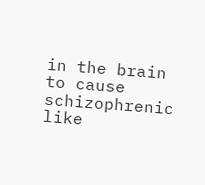in the brain to cause schizophrenic like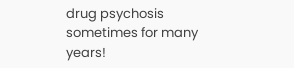drug psychosis sometimes for many years!